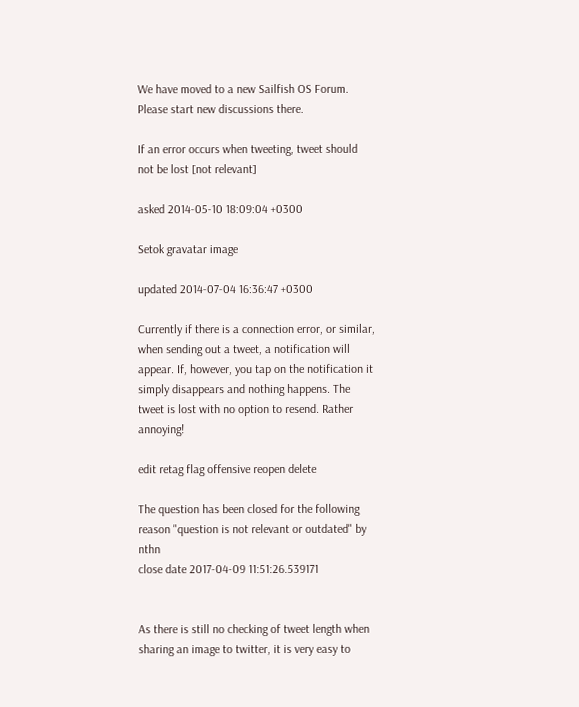We have moved to a new Sailfish OS Forum. Please start new discussions there.

If an error occurs when tweeting, tweet should not be lost [not relevant]

asked 2014-05-10 18:09:04 +0300

Setok gravatar image

updated 2014-07-04 16:36:47 +0300

Currently if there is a connection error, or similar, when sending out a tweet, a notification will appear. If, however, you tap on the notification it simply disappears and nothing happens. The tweet is lost with no option to resend. Rather annoying!

edit retag flag offensive reopen delete

The question has been closed for the following reason "question is not relevant or outdated" by nthn
close date 2017-04-09 11:51:26.539171


As there is still no checking of tweet length when sharing an image to twitter, it is very easy to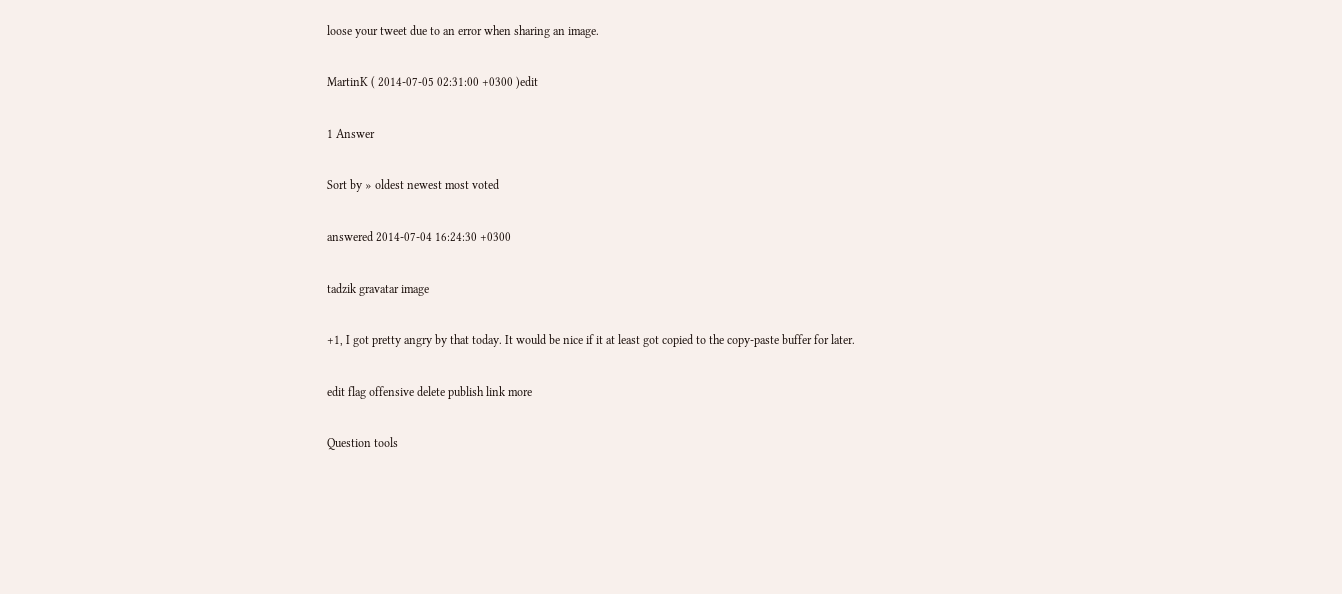loose your tweet due to an error when sharing an image.

MartinK ( 2014-07-05 02:31:00 +0300 )edit

1 Answer

Sort by » oldest newest most voted

answered 2014-07-04 16:24:30 +0300

tadzik gravatar image

+1, I got pretty angry by that today. It would be nice if it at least got copied to the copy-paste buffer for later.

edit flag offensive delete publish link more

Question tools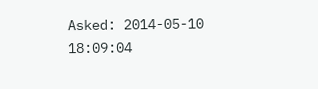Asked: 2014-05-10 18:09:04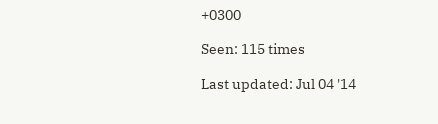+0300

Seen: 115 times

Last updated: Jul 04 '14